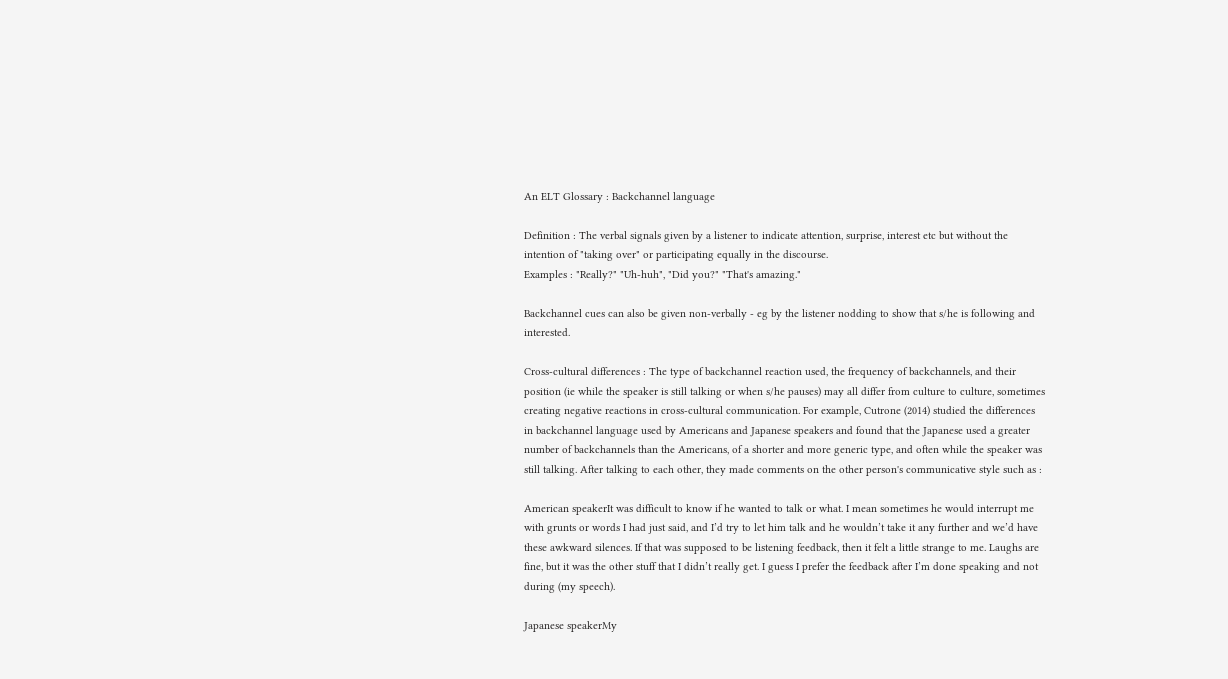An ELT Glossary : Backchannel language

Definition : The verbal signals given by a listener to indicate attention, surprise, interest etc but without the intention of "taking over" or participating equally in the discourse.
Examples : "Really?" "Uh-huh", "Did you?" "That's amazing."

Backchannel cues can also be given non-verbally - eg by the listener nodding to show that s/he is following and interested.

Cross-cultural differences : The type of backchannel reaction used, the frequency of backchannels, and their position (ie while the speaker is still talking or when s/he pauses) may all differ from culture to culture, sometimes creating negative reactions in cross-cultural communication. For example, Cutrone (2014) studied the differences in backchannel language used by Americans and Japanese speakers and found that the Japanese used a greater number of backchannels than the Americans, of a shorter and more generic type, and often while the speaker was still talking. After talking to each other, they made comments on the other person's communicative style such as :

American speakerIt was difficult to know if he wanted to talk or what. I mean sometimes he would interrupt me with grunts or words I had just said, and I’d try to let him talk and he wouldn’t take it any further and we’d have these awkward silences. If that was supposed to be listening feedback, then it felt a little strange to me. Laughs are fine, but it was the other stuff that I didn’t really get. I guess I prefer the feedback after I’m done speaking and not during (my speech).

Japanese speakerMy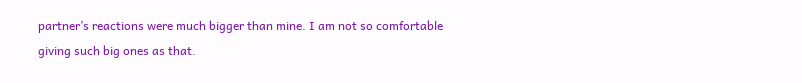partner’s reactions were much bigger than mine. I am not so comfortable giving such big ones as that.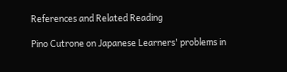References and Related Reading

Pino Cutrone on Japanese Learners' problems in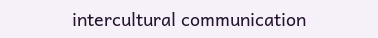intercultural communication